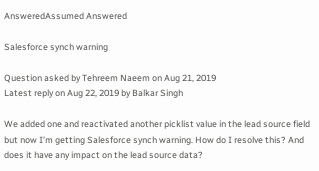AnsweredAssumed Answered

Salesforce synch warning

Question asked by Tehreem Naeem on Aug 21, 2019
Latest reply on Aug 22, 2019 by Balkar Singh

We added one and reactivated another picklist value in the lead source field but now I’m getting Salesforce synch warning. How do I resolve this? And does it have any impact on the lead source data?